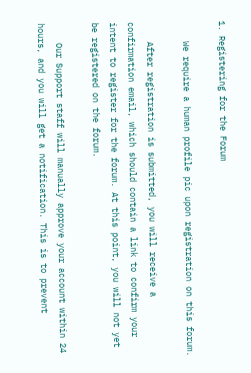1. Registering for the Forum

    We require a human profile pic upon registration on this forum.

    After registration is submitted, you will receive a confirmation email, which should contain a link to confirm your intent to register for the forum. At this point, you will not yet be registered on the forum.

    Our Support staff will manually approve your account within 24 hours, and you will get a notification. This is to prevent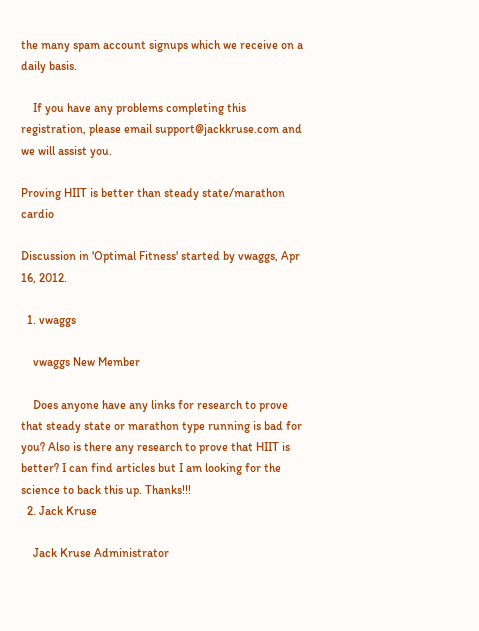the many spam account signups which we receive on a daily basis.

    If you have any problems completing this registration, please email support@jackkruse.com and we will assist you.

Proving HIIT is better than steady state/marathon cardio

Discussion in 'Optimal Fitness' started by vwaggs, Apr 16, 2012.

  1. vwaggs

    vwaggs New Member

    Does anyone have any links for research to prove that steady state or marathon type running is bad for you? Also is there any research to prove that HIIT is better? I can find articles but I am looking for the science to back this up. Thanks!!!
  2. Jack Kruse

    Jack Kruse Administrator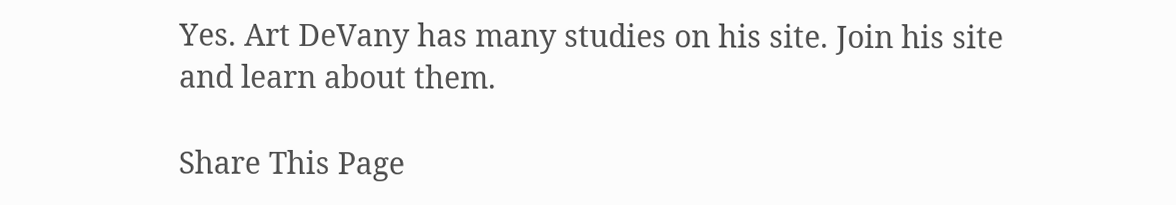Yes. Art DeVany has many studies on his site. Join his site and learn about them.

Share This Page